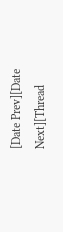[Date Prev][Date Next][Thread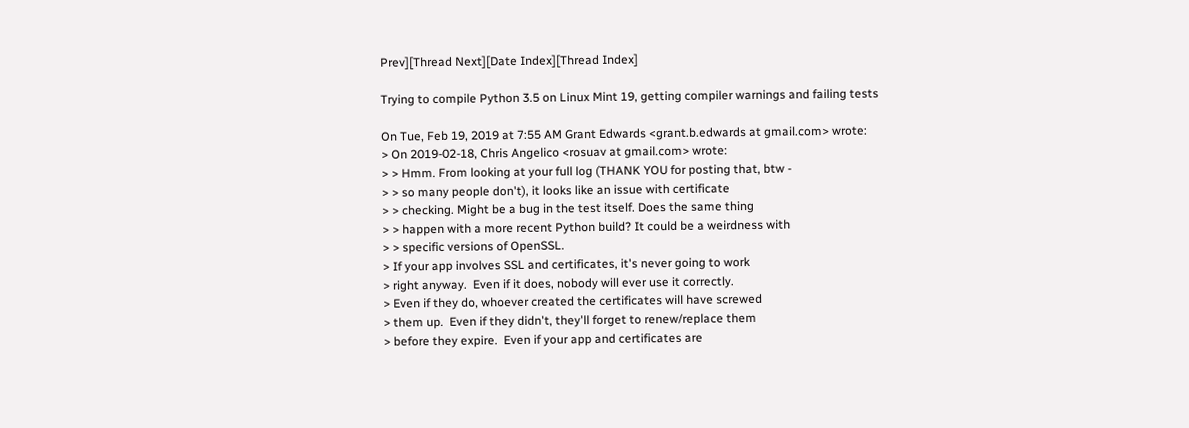Prev][Thread Next][Date Index][Thread Index]

Trying to compile Python 3.5 on Linux Mint 19, getting compiler warnings and failing tests

On Tue, Feb 19, 2019 at 7:55 AM Grant Edwards <grant.b.edwards at gmail.com> wrote:
> On 2019-02-18, Chris Angelico <rosuav at gmail.com> wrote:
> > Hmm. From looking at your full log (THANK YOU for posting that, btw -
> > so many people don't), it looks like an issue with certificate
> > checking. Might be a bug in the test itself. Does the same thing
> > happen with a more recent Python build? It could be a weirdness with
> > specific versions of OpenSSL.
> If your app involves SSL and certificates, it's never going to work
> right anyway.  Even if it does, nobody will ever use it correctly.
> Even if they do, whoever created the certificates will have screwed
> them up.  Even if they didn't, they'll forget to renew/replace them
> before they expire.  Even if your app and certificates are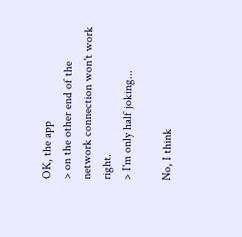OK, the app
> on the other end of the network connection won't work right.
> I'm only half joking...

No, I think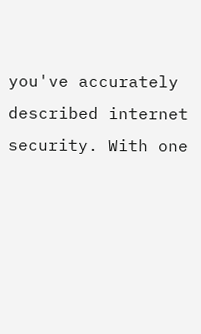you've accurately described internet security. With one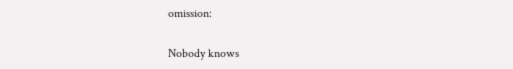omission:

Nobody knows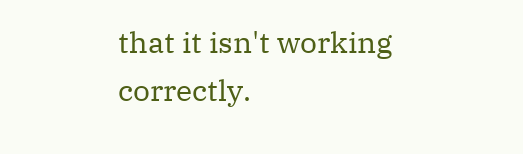that it isn't working correctly.